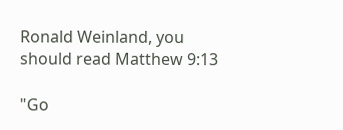Ronald Weinland, you should read Matthew 9:13

"Go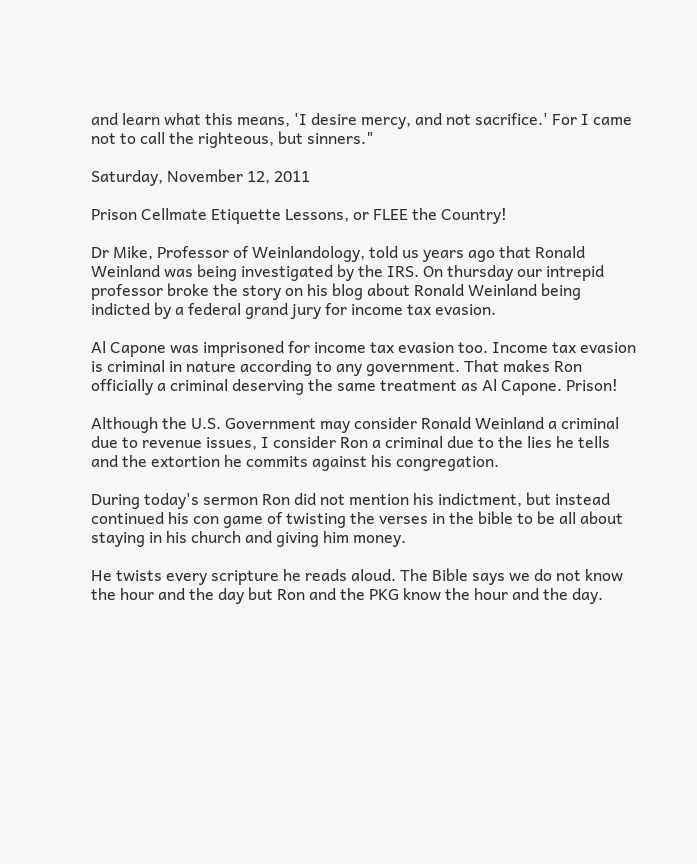and learn what this means, 'I desire mercy, and not sacrifice.' For I came not to call the righteous, but sinners."

Saturday, November 12, 2011

Prison Cellmate Etiquette Lessons, or FLEE the Country!

Dr Mike, Professor of Weinlandology, told us years ago that Ronald Weinland was being investigated by the IRS. On thursday our intrepid professor broke the story on his blog about Ronald Weinland being indicted by a federal grand jury for income tax evasion.

Al Capone was imprisoned for income tax evasion too. Income tax evasion is criminal in nature according to any government. That makes Ron officially a criminal deserving the same treatment as Al Capone. Prison!

Although the U.S. Government may consider Ronald Weinland a criminal due to revenue issues, I consider Ron a criminal due to the lies he tells and the extortion he commits against his congregation.

During today's sermon Ron did not mention his indictment, but instead continued his con game of twisting the verses in the bible to be all about staying in his church and giving him money.

He twists every scripture he reads aloud. The Bible says we do not know the hour and the day but Ron and the PKG know the hour and the day.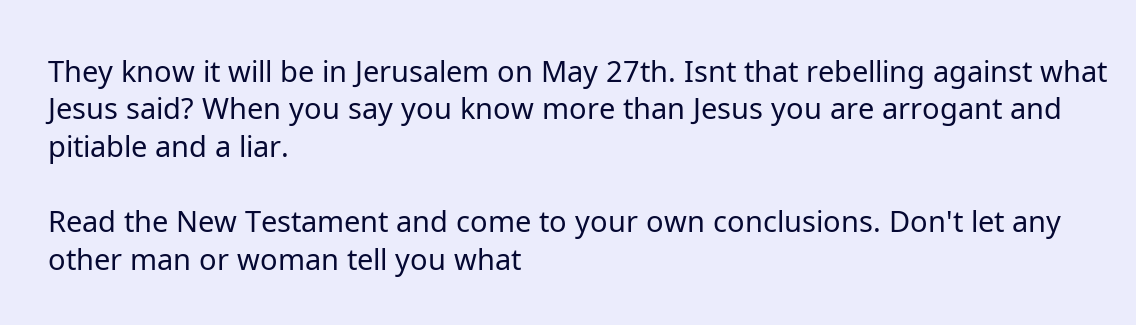They know it will be in Jerusalem on May 27th. Isnt that rebelling against what Jesus said? When you say you know more than Jesus you are arrogant and pitiable and a liar.

Read the New Testament and come to your own conclusions. Don't let any other man or woman tell you what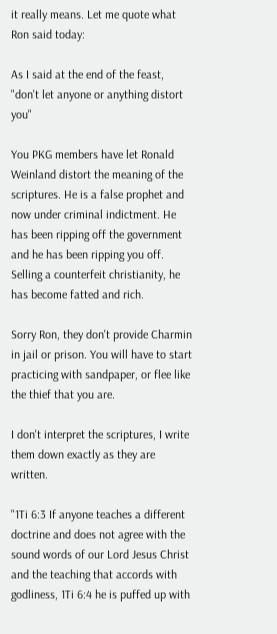it really means. Let me quote what Ron said today:

As I said at the end of the feast, "don't let anyone or anything distort you"

You PKG members have let Ronald Weinland distort the meaning of the scriptures. He is a false prophet and now under criminal indictment. He has been ripping off the government and he has been ripping you off. Selling a counterfeit christianity, he has become fatted and rich.

Sorry Ron, they don't provide Charmin in jail or prison. You will have to start practicing with sandpaper, or flee like the thief that you are.

I don't interpret the scriptures, I write them down exactly as they are written.

"1Ti 6:3 If anyone teaches a different doctrine and does not agree with the sound words of our Lord Jesus Christ and the teaching that accords with godliness, 1Ti 6:4 he is puffed up with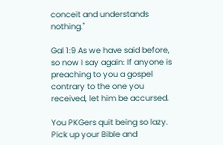conceit and understands nothing."

Gal 1:9 As we have said before, so now I say again: If anyone is preaching to you a gospel contrary to the one you received, let him be accursed.

You PKGers quit being so lazy. Pick up your Bible and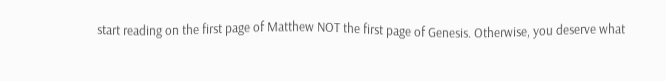start reading on the first page of Matthew NOT the first page of Genesis. Otherwise, you deserve what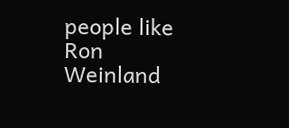people like Ron Weinland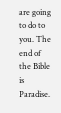are going to do to you. The end of the Bible is Paradise.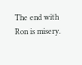The end with Ron is misery.